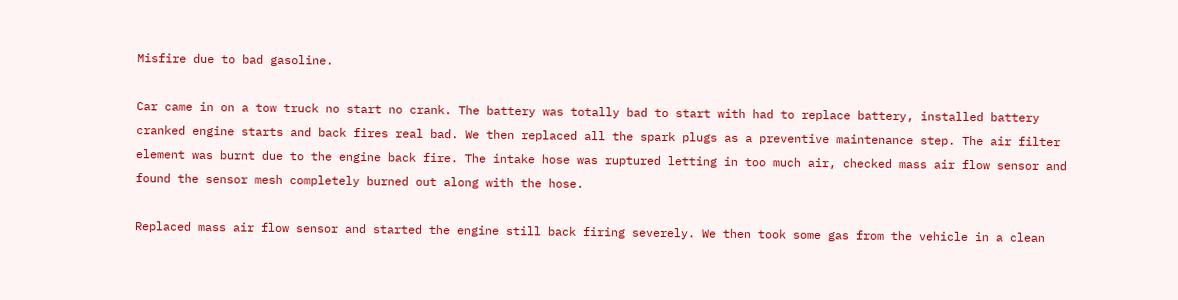Misfire due to bad gasoline.

Car came in on a tow truck no start no crank. The battery was totally bad to start with had to replace battery, installed battery cranked engine starts and back fires real bad. We then replaced all the spark plugs as a preventive maintenance step. The air filter element was burnt due to the engine back fire. The intake hose was ruptured letting in too much air, checked mass air flow sensor and found the sensor mesh completely burned out along with the hose.

Replaced mass air flow sensor and started the engine still back firing severely. We then took some gas from the vehicle in a clean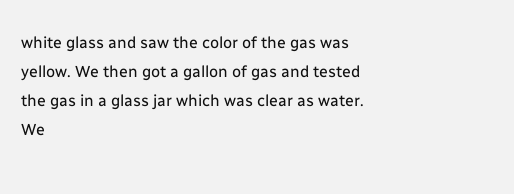white glass and saw the color of the gas was yellow. We then got a gallon of gas and tested the gas in a glass jar which was clear as water. We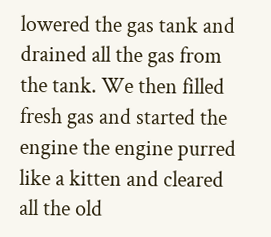lowered the gas tank and drained all the gas from the tank. We then filled fresh gas and started the engine the engine purred like a kitten and cleared all the old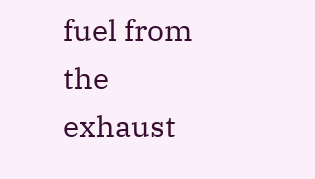fuel from the exhaust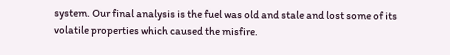system. Our final analysis is the fuel was old and stale and lost some of its volatile properties which caused the misfire.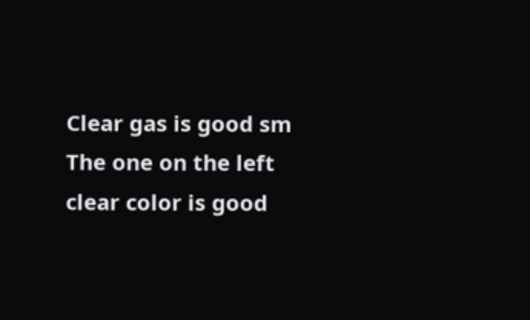Clear gas is good sm
The one on the left clear color is good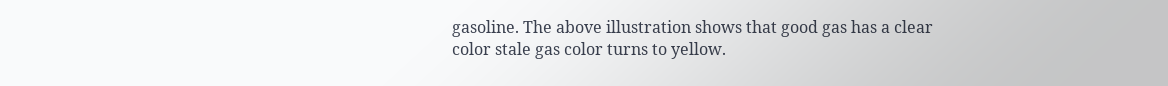gasoline. The above illustration shows that good gas has a clear color stale gas color turns to yellow.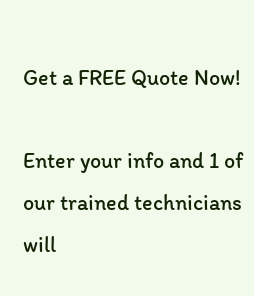Get a FREE Quote Now!

Enter your info and 1 of our trained technicians will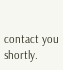contact you shortly.